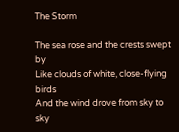The Storm

The sea rose and the crests swept by
Like clouds of white, close-flying birds
And the wind drove from sky to sky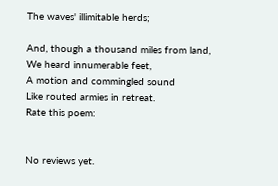The waves' illimitable herds;

And, though a thousand miles from land,
We heard innumerable feet,
A motion and commingled sound
Like routed armies in retreat.
Rate this poem:


No reviews yet.